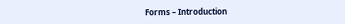Forms – Introduction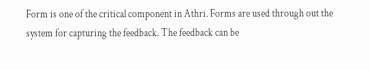Form is one of the critical component in Athri. Forms are used through out the system for capturing the feedback. The feedback can be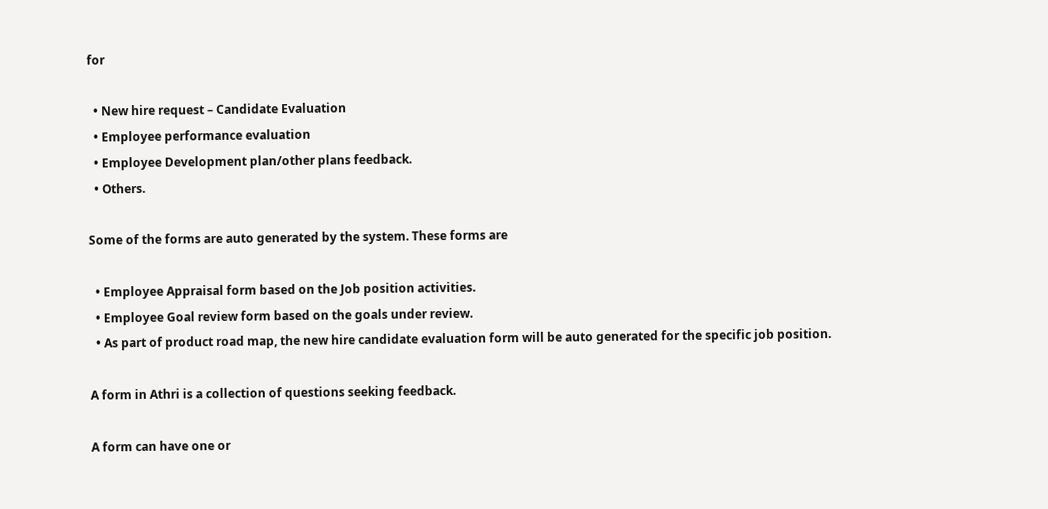for

  • New hire request – Candidate Evaluation
  • Employee performance evaluation
  • Employee Development plan/other plans feedback.
  • Others.

Some of the forms are auto generated by the system. These forms are

  • Employee Appraisal form based on the Job position activities.
  • Employee Goal review form based on the goals under review.
  • As part of product road map, the new hire candidate evaluation form will be auto generated for the specific job position.

A form in Athri is a collection of questions seeking feedback.

A form can have one or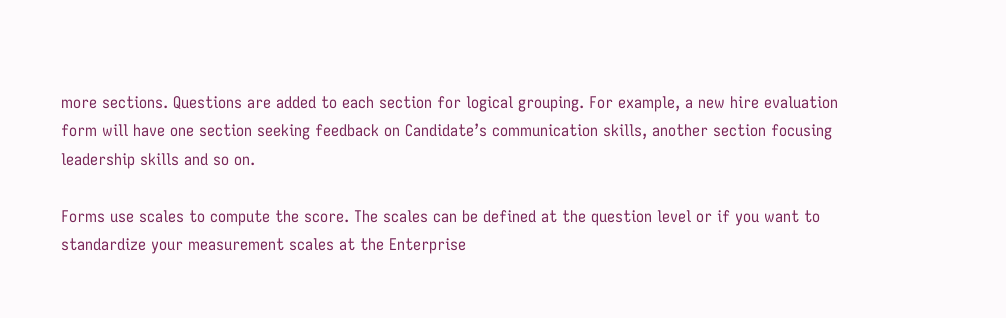more sections. Questions are added to each section for logical grouping. For example, a new hire evaluation form will have one section seeking feedback on Candidate’s communication skills, another section focusing leadership skills and so on.

Forms use scales to compute the score. The scales can be defined at the question level or if you want to standardize your measurement scales at the Enterprise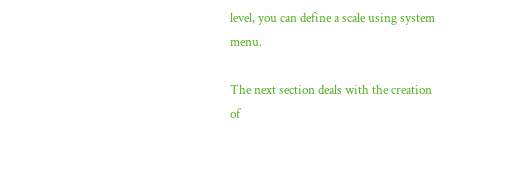level, you can define a scale using system menu.

The next section deals with the creation of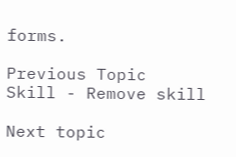forms.

Previous Topic
Skill - Remove skill

Next topic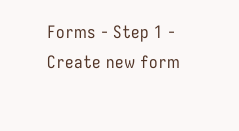Forms - Step 1 - Create new form